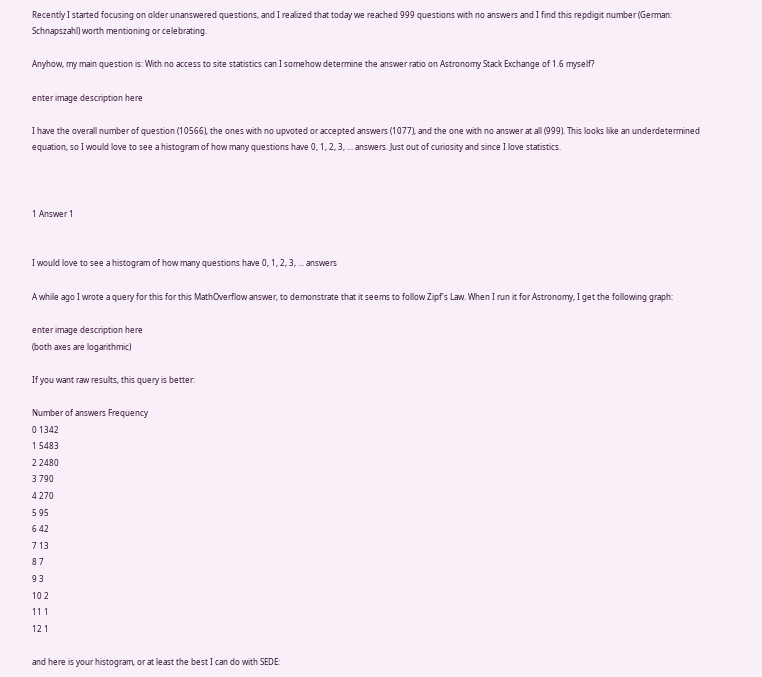Recently I started focusing on older unanswered questions, and I realized that today we reached 999 questions with no answers and I find this repdigit number (German: Schnapszahl) worth mentioning or celebrating.

Anyhow, my main question is: With no access to site statistics can I somehow determine the answer ratio on Astronomy Stack Exchange of 1.6 myself?

enter image description here

I have the overall number of question (10566), the ones with no upvoted or accepted answers (1077), and the one with no answer at all (999). This looks like an underdetermined equation, so I would love to see a histogram of how many questions have 0, 1, 2, 3, ... answers. Just out of curiosity and since I love statistics.



1 Answer 1


I would love to see a histogram of how many questions have 0, 1, 2, 3, ... answers

A while ago I wrote a query for this for this MathOverflow answer, to demonstrate that it seems to follow Zipf's Law. When I run it for Astronomy, I get the following graph:

enter image description here
(both axes are logarithmic)

If you want raw results, this query is better:

Number of answers Frequency
0 1342
1 5483
2 2480
3 790
4 270
5 95
6 42
7 13
8 7
9 3
10 2
11 1
12 1

and here is your histogram, or at least the best I can do with SEDE: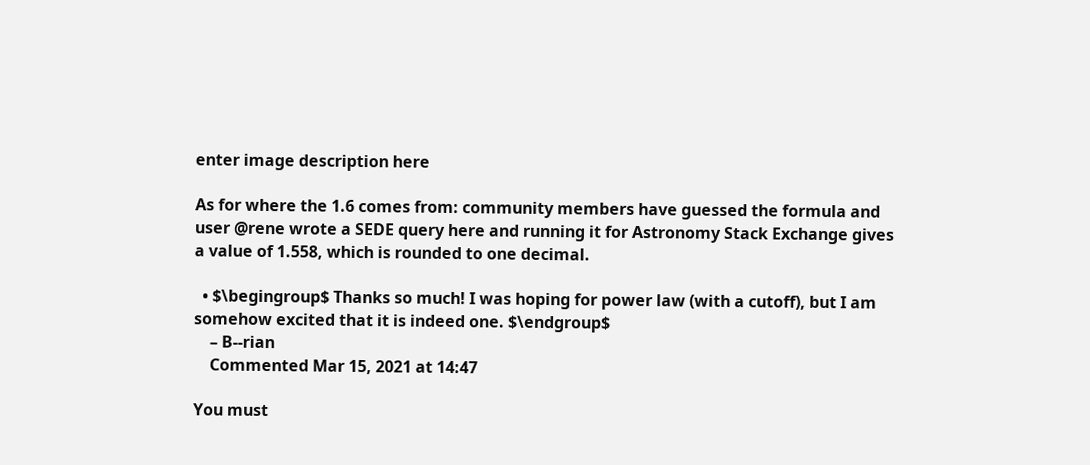enter image description here

As for where the 1.6 comes from: community members have guessed the formula and user @rene wrote a SEDE query here and running it for Astronomy Stack Exchange gives a value of 1.558, which is rounded to one decimal.

  • $\begingroup$ Thanks so much! I was hoping for power law (with a cutoff), but I am somehow excited that it is indeed one. $\endgroup$
    – B--rian
    Commented Mar 15, 2021 at 14:47

You must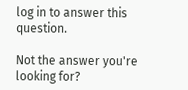log in to answer this question.

Not the answer you're looking for?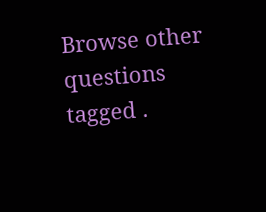Browse other questions tagged .